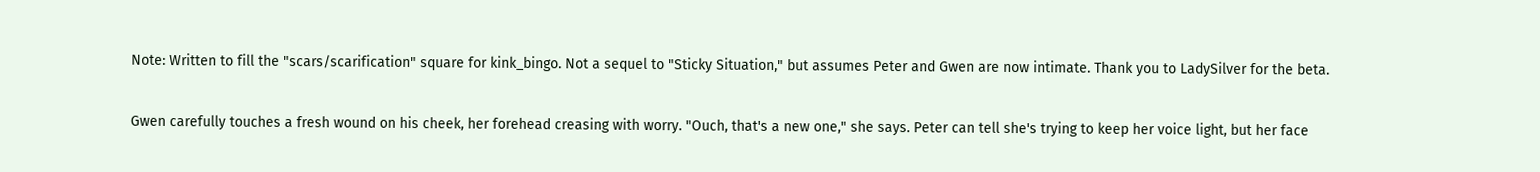Note: Written to fill the "scars/scarification" square for kink_bingo. Not a sequel to "Sticky Situation," but assumes Peter and Gwen are now intimate. Thank you to LadySilver for the beta.

Gwen carefully touches a fresh wound on his cheek, her forehead creasing with worry. "Ouch, that's a new one," she says. Peter can tell she's trying to keep her voice light, but her face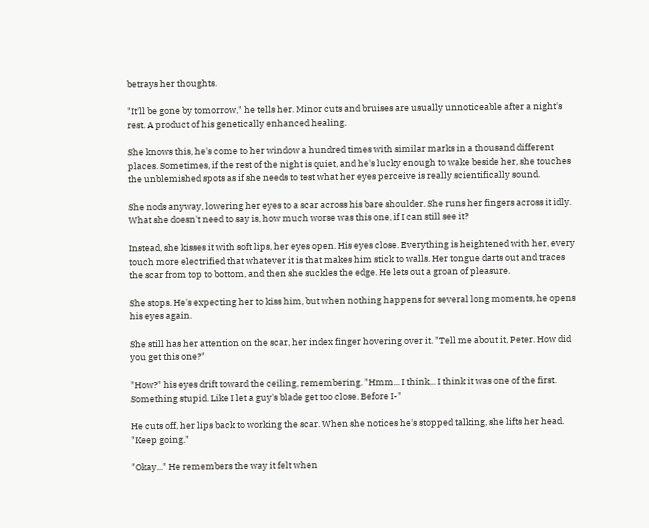betrays her thoughts.

"It'll be gone by tomorrow," he tells her. Minor cuts and bruises are usually unnoticeable after a night's rest. A product of his genetically enhanced healing.

She knows this, he's come to her window a hundred times with similar marks in a thousand different places. Sometimes, if the rest of the night is quiet, and he's lucky enough to wake beside her, she touches the unblemished spots as if she needs to test what her eyes perceive is really scientifically sound.

She nods anyway, lowering her eyes to a scar across his bare shoulder. She runs her fingers across it idly. What she doesn't need to say is, how much worse was this one, if I can still see it?

Instead, she kisses it with soft lips, her eyes open. His eyes close. Everything is heightened with her, every touch more electrified that whatever it is that makes him stick to walls. Her tongue darts out and traces the scar from top to bottom, and then she suckles the edge. He lets out a groan of pleasure.

She stops. He's expecting her to kiss him, but when nothing happens for several long moments, he opens his eyes again.

She still has her attention on the scar, her index finger hovering over it. "Tell me about it, Peter. How did you get this one?"

"How?" his eyes drift toward the ceiling, remembering. "Hmm... I think... I think it was one of the first. Something stupid. Like I let a guy's blade get too close. Before I-"

He cuts off, her lips back to working the scar. When she notices he's stopped talking, she lifts her head. "Keep going."

"Okay..." He remembers the way it felt when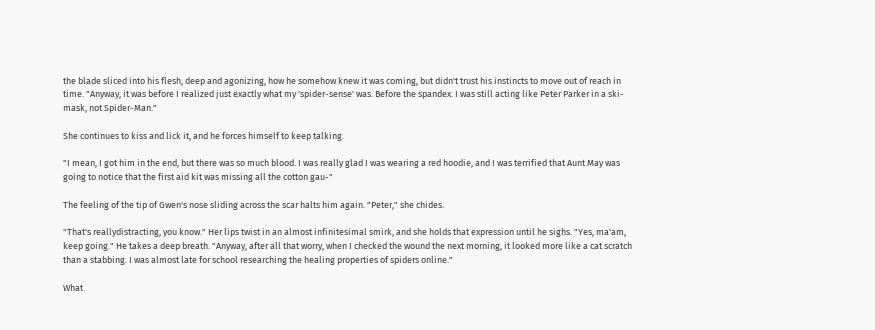the blade sliced into his flesh, deep and agonizing, how he somehow knew it was coming, but didn't trust his instincts to move out of reach in time. "Anyway, it was before I realized just exactly what my 'spider-sense' was. Before the spandex. I was still acting like Peter Parker in a ski-mask, not Spider-Man."

She continues to kiss and lick it, and he forces himself to keep talking.

"I mean, I got him in the end, but there was so much blood. I was really glad I was wearing a red hoodie, and I was terrified that Aunt May was going to notice that the first aid kit was missing all the cotton gau-"

The feeling of the tip of Gwen's nose sliding across the scar halts him again. "Peter," she chides.

"That's reallydistracting, you know." Her lips twist in an almost infinitesimal smirk, and she holds that expression until he sighs. "Yes, ma'am, keep going." He takes a deep breath. "Anyway, after all that worry, when I checked the wound the next morning, it looked more like a cat scratch than a stabbing. I was almost late for school researching the healing properties of spiders online."

What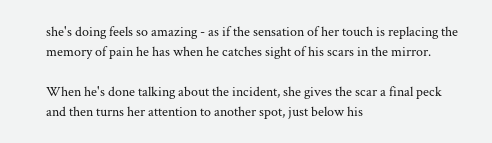she's doing feels so amazing - as if the sensation of her touch is replacing the memory of pain he has when he catches sight of his scars in the mirror.

When he's done talking about the incident, she gives the scar a final peck and then turns her attention to another spot, just below his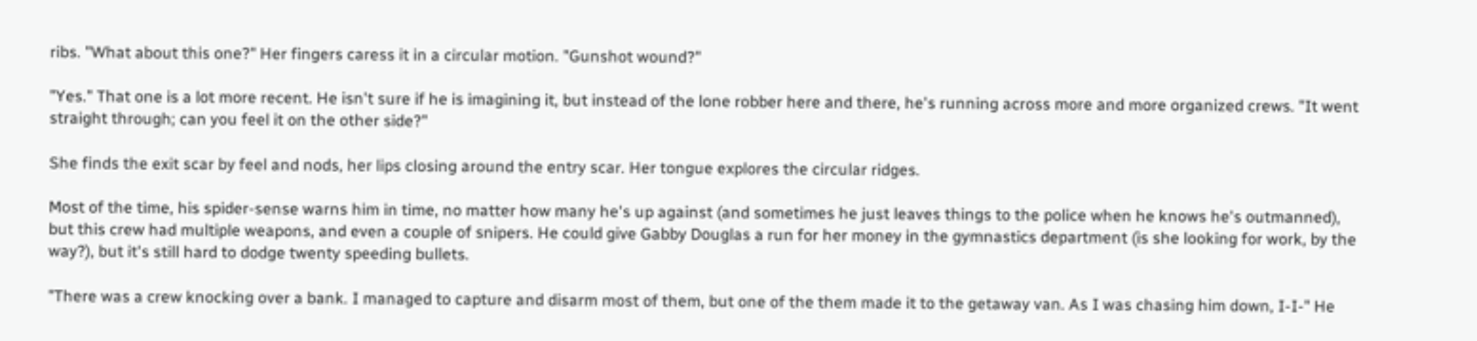ribs. "What about this one?" Her fingers caress it in a circular motion. "Gunshot wound?"

"Yes." That one is a lot more recent. He isn't sure if he is imagining it, but instead of the lone robber here and there, he's running across more and more organized crews. "It went straight through; can you feel it on the other side?"

She finds the exit scar by feel and nods, her lips closing around the entry scar. Her tongue explores the circular ridges.

Most of the time, his spider-sense warns him in time, no matter how many he's up against (and sometimes he just leaves things to the police when he knows he's outmanned), but this crew had multiple weapons, and even a couple of snipers. He could give Gabby Douglas a run for her money in the gymnastics department (is she looking for work, by the way?), but it's still hard to dodge twenty speeding bullets.

"There was a crew knocking over a bank. I managed to capture and disarm most of them, but one of the them made it to the getaway van. As I was chasing him down, I-I-" He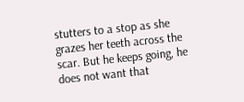stutters to a stop as she grazes her teeth across the scar. But he keeps going, he does not want that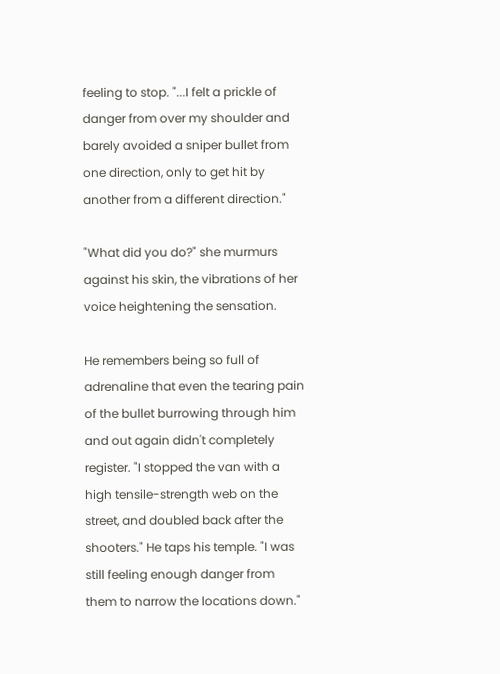feeling to stop. "...I felt a prickle of danger from over my shoulder and barely avoided a sniper bullet from one direction, only to get hit by another from a different direction."

"What did you do?" she murmurs against his skin, the vibrations of her voice heightening the sensation.

He remembers being so full of adrenaline that even the tearing pain of the bullet burrowing through him and out again didn't completely register. "I stopped the van with a high tensile-strength web on the street, and doubled back after the shooters." He taps his temple. "I was still feeling enough danger from them to narrow the locations down."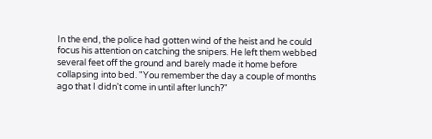In the end, the police had gotten wind of the heist and he could focus his attention on catching the snipers. He left them webbed several feet off the ground and barely made it home before collapsing into bed. "You remember the day a couple of months ago that I didn't come in until after lunch?"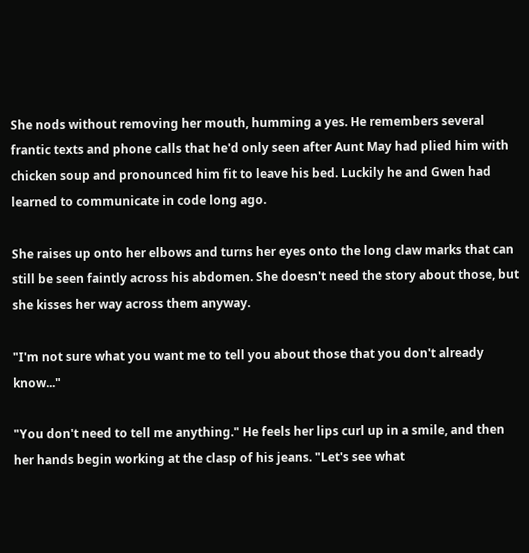She nods without removing her mouth, humming a yes. He remembers several frantic texts and phone calls that he'd only seen after Aunt May had plied him with chicken soup and pronounced him fit to leave his bed. Luckily he and Gwen had learned to communicate in code long ago.

She raises up onto her elbows and turns her eyes onto the long claw marks that can still be seen faintly across his abdomen. She doesn't need the story about those, but she kisses her way across them anyway.

"I'm not sure what you want me to tell you about those that you don't already know..."

"You don't need to tell me anything." He feels her lips curl up in a smile, and then her hands begin working at the clasp of his jeans. "Let's see what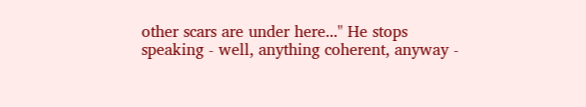other scars are under here..." He stops speaking - well, anything coherent, anyway -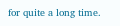for quite a long time.